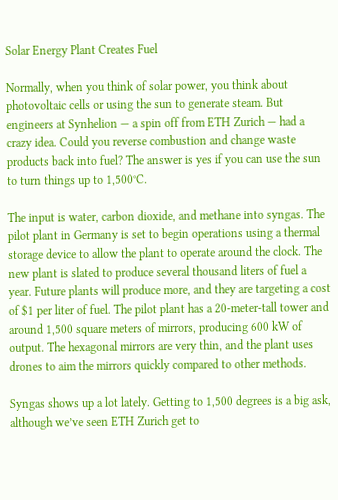Solar Energy Plant Creates Fuel

Normally, when you think of solar power, you think about photovoltaic cells or using the sun to generate steam. But engineers at Synhelion — a spin off from ETH Zurich — had a crazy idea. Could you reverse combustion and change waste products back into fuel? The answer is yes if you can use the sun to turn things up to 1,500°C.

The input is water, carbon dioxide, and methane into syngas. The pilot plant in Germany is set to begin operations using a thermal storage device to allow the plant to operate around the clock. The new plant is slated to produce several thousand liters of fuel a year. Future plants will produce more, and they are targeting a cost of $1 per liter of fuel. The pilot plant has a 20-meter-tall tower and around 1,500 square meters of mirrors, producing 600 kW of output. The hexagonal mirrors are very thin, and the plant uses drones to aim the mirrors quickly compared to other methods.

Syngas shows up a lot lately. Getting to 1,500 degrees is a big ask, although we’ve seen ETH Zurich get to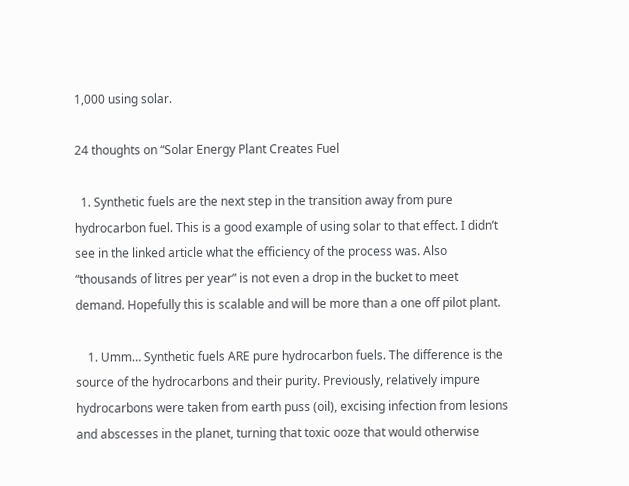1,000 using solar.

24 thoughts on “Solar Energy Plant Creates Fuel

  1. Synthetic fuels are the next step in the transition away from pure hydrocarbon fuel. This is a good example of using solar to that effect. I didn’t see in the linked article what the efficiency of the process was. Also “thousands of litres per year” is not even a drop in the bucket to meet demand. Hopefully this is scalable and will be more than a one off pilot plant.

    1. Umm… Synthetic fuels ARE pure hydrocarbon fuels. The difference is the source of the hydrocarbons and their purity. Previously, relatively impure hydrocarbons were taken from earth puss (oil), excising infection from lesions and abscesses in the planet, turning that toxic ooze that would otherwise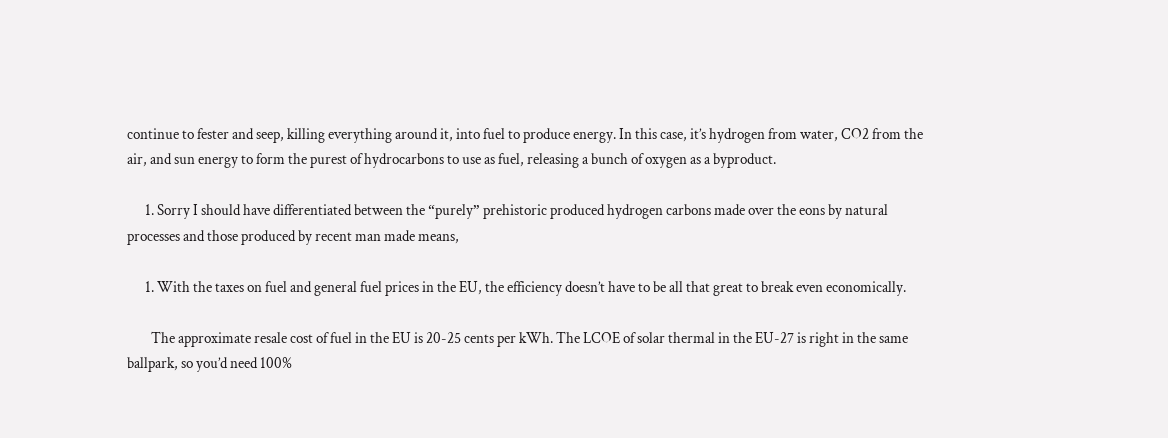continue to fester and seep, killing everything around it, into fuel to produce energy. In this case, it’s hydrogen from water, CO2 from the air, and sun energy to form the purest of hydrocarbons to use as fuel, releasing a bunch of oxygen as a byproduct.

      1. Sorry I should have differentiated between the “purely” prehistoric produced hydrogen carbons made over the eons by natural processes and those produced by recent man made means,

      1. With the taxes on fuel and general fuel prices in the EU, the efficiency doesn’t have to be all that great to break even economically.

        The approximate resale cost of fuel in the EU is 20-25 cents per kWh. The LCOE of solar thermal in the EU-27 is right in the same ballpark, so you’d need 100%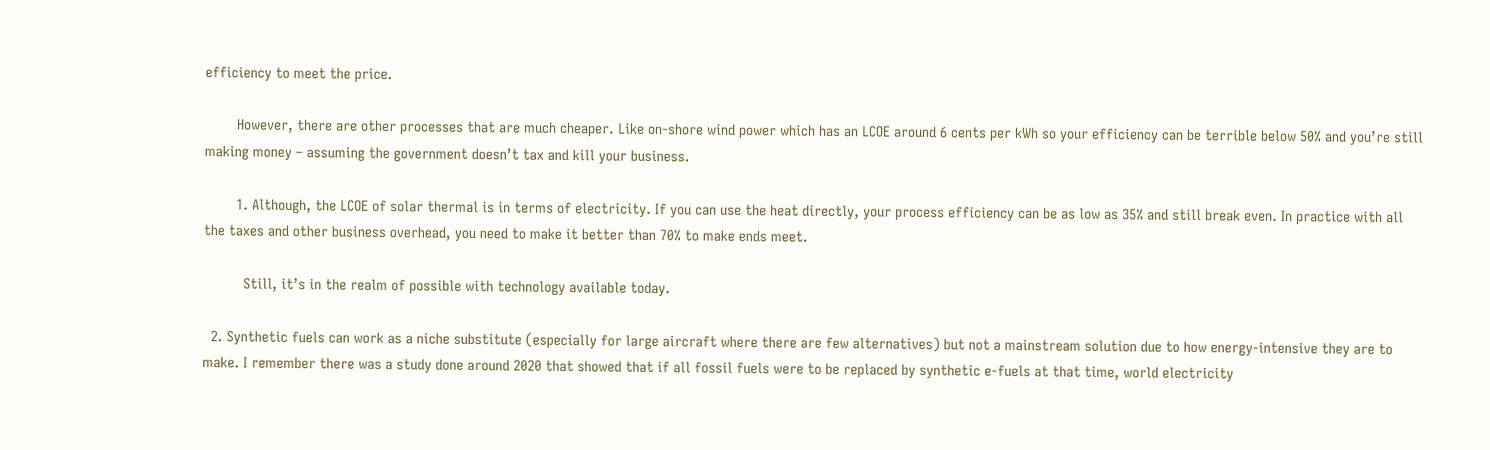efficiency to meet the price.

        However, there are other processes that are much cheaper. Like on-shore wind power which has an LCOE around 6 cents per kWh so your efficiency can be terrible below 50% and you’re still making money – assuming the government doesn’t tax and kill your business.

        1. Although, the LCOE of solar thermal is in terms of electricity. If you can use the heat directly, your process efficiency can be as low as 35% and still break even. In practice with all the taxes and other business overhead, you need to make it better than 70% to make ends meet.

          Still, it’s in the realm of possible with technology available today.

  2. Synthetic fuels can work as a niche substitute (especially for large aircraft where there are few alternatives) but not a mainstream solution due to how energy-intensive they are to make. I remember there was a study done around 2020 that showed that if all fossil fuels were to be replaced by synthetic e-fuels at that time, world electricity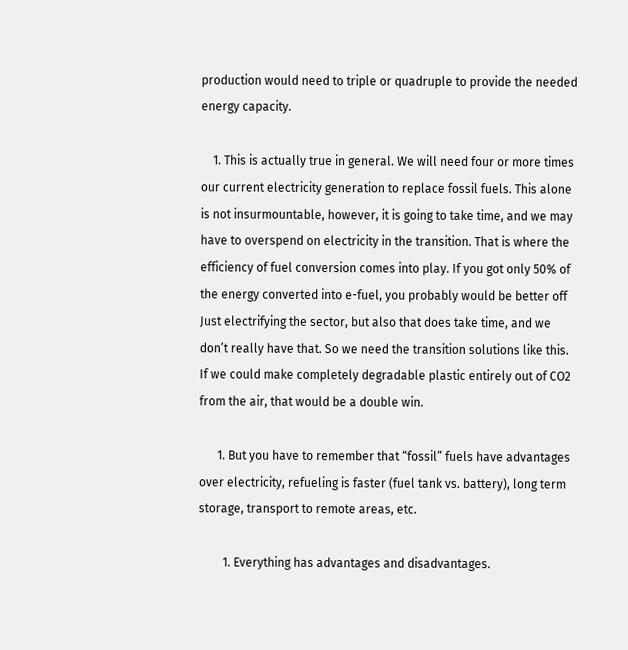production would need to triple or quadruple to provide the needed energy capacity.

    1. This is actually true in general. We will need four or more times our current electricity generation to replace fossil fuels. This alone is not insurmountable, however, it is going to take time, and we may have to overspend on electricity in the transition. That is where the efficiency of fuel conversion comes into play. If you got only 50% of the energy converted into e-fuel, you probably would be better off Just electrifying the sector, but also that does take time, and we don’t really have that. So we need the transition solutions like this. If we could make completely degradable plastic entirely out of CO2 from the air, that would be a double win.

      1. But you have to remember that “fossil” fuels have advantages over electricity, refueling is faster (fuel tank vs. battery), long term storage, transport to remote areas, etc.

        1. Everything has advantages and disadvantages.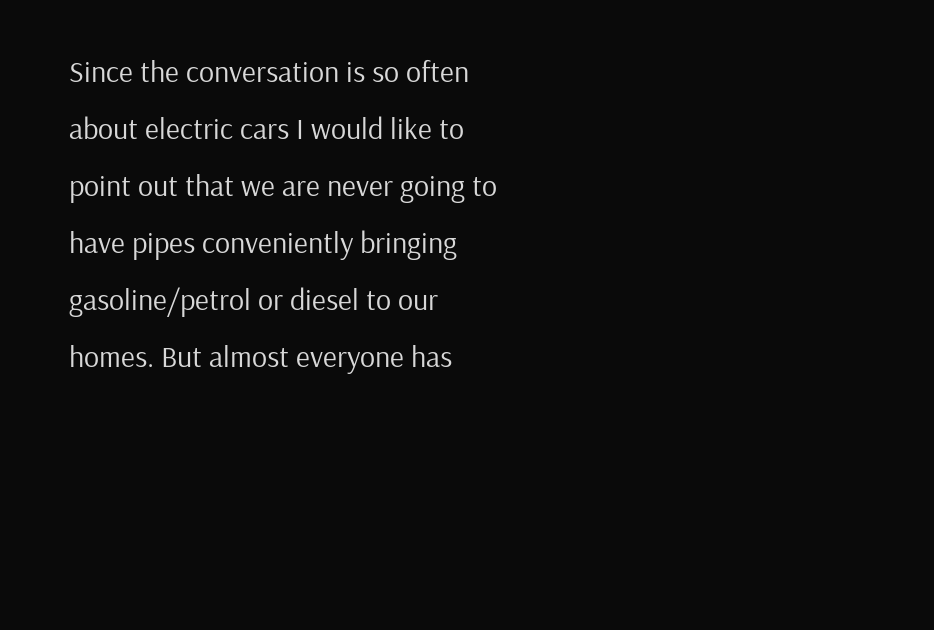Since the conversation is so often about electric cars I would like to point out that we are never going to have pipes conveniently bringing gasoline/petrol or diesel to our homes. But almost everyone has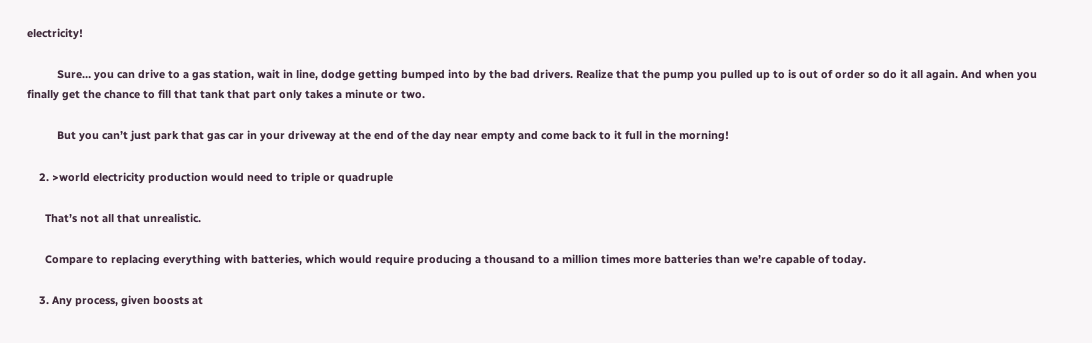electricity!

          Sure… you can drive to a gas station, wait in line, dodge getting bumped into by the bad drivers. Realize that the pump you pulled up to is out of order so do it all again. And when you finally get the chance to fill that tank that part only takes a minute or two.

          But you can’t just park that gas car in your driveway at the end of the day near empty and come back to it full in the morning!

    2. >world electricity production would need to triple or quadruple

      That’s not all that unrealistic.

      Compare to replacing everything with batteries, which would require producing a thousand to a million times more batteries than we’re capable of today.

    3. Any process, given boosts at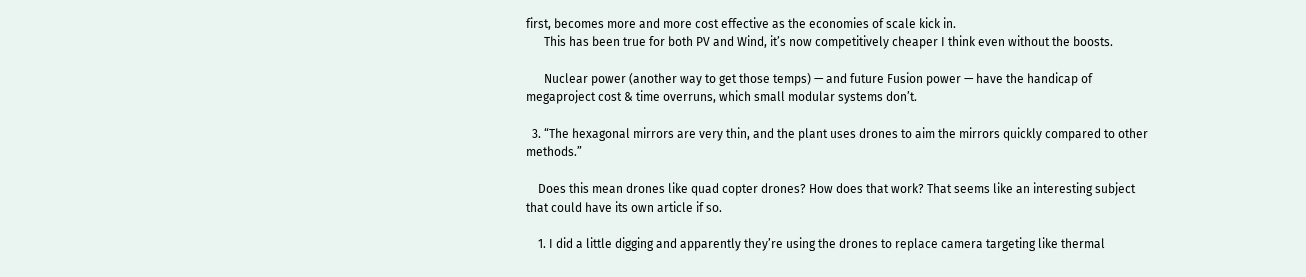first, becomes more and more cost effective as the economies of scale kick in.
      This has been true for both PV and Wind, it’s now competitively cheaper I think even without the boosts.

      Nuclear power (another way to get those temps) — and future Fusion power — have the handicap of megaproject cost & time overruns, which small modular systems don’t.

  3. “The hexagonal mirrors are very thin, and the plant uses drones to aim the mirrors quickly compared to other methods.”

    Does this mean drones like quad copter drones? How does that work? That seems like an interesting subject that could have its own article if so.

    1. I did a little digging and apparently they’re using the drones to replace camera targeting like thermal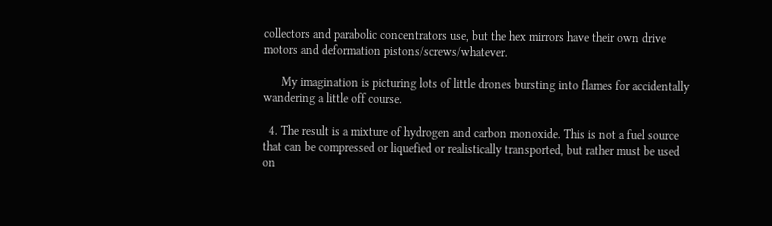collectors and parabolic concentrators use, but the hex mirrors have their own drive motors and deformation pistons/screws/whatever.

      My imagination is picturing lots of little drones bursting into flames for accidentally wandering a little off course.

  4. The result is a mixture of hydrogen and carbon monoxide. This is not a fuel source that can be compressed or liquefied or realistically transported, but rather must be used on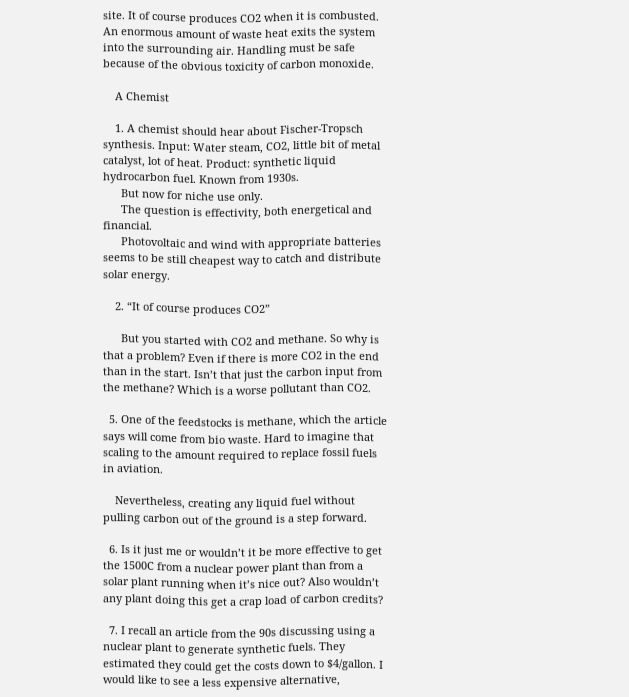site. It of course produces CO2 when it is combusted. An enormous amount of waste heat exits the system into the surrounding air. Handling must be safe because of the obvious toxicity of carbon monoxide.

    A Chemist

    1. A chemist should hear about Fischer-Tropsch synthesis. Input: Water steam, CO2, little bit of metal catalyst, lot of heat. Product: synthetic liquid hydrocarbon fuel. Known from 1930s.
      But now for niche use only.
      The question is effectivity, both energetical and financial.
      Photovoltaic and wind with appropriate batteries seems to be still cheapest way to catch and distribute solar energy.

    2. “It of course produces CO2”

      But you started with CO2 and methane. So why is that a problem? Even if there is more CO2 in the end than in the start. Isn’t that just the carbon input from the methane? Which is a worse pollutant than CO2.

  5. One of the feedstocks is methane, which the article says will come from bio waste. Hard to imagine that scaling to the amount required to replace fossil fuels in aviation.

    Nevertheless, creating any liquid fuel without pulling carbon out of the ground is a step forward.

  6. Is it just me or wouldn’t it be more effective to get the 1500C from a nuclear power plant than from a solar plant running when it’s nice out? Also wouldn’t any plant doing this get a crap load of carbon credits?

  7. I recall an article from the 90s discussing using a nuclear plant to generate synthetic fuels. They estimated they could get the costs down to $4/gallon. I would like to see a less expensive alternative,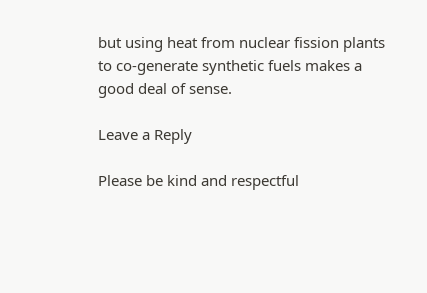but using heat from nuclear fission plants to co-generate synthetic fuels makes a good deal of sense.

Leave a Reply

Please be kind and respectful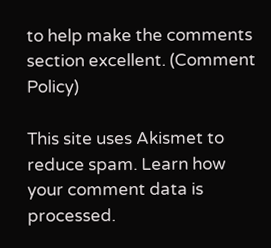to help make the comments section excellent. (Comment Policy)

This site uses Akismet to reduce spam. Learn how your comment data is processed.